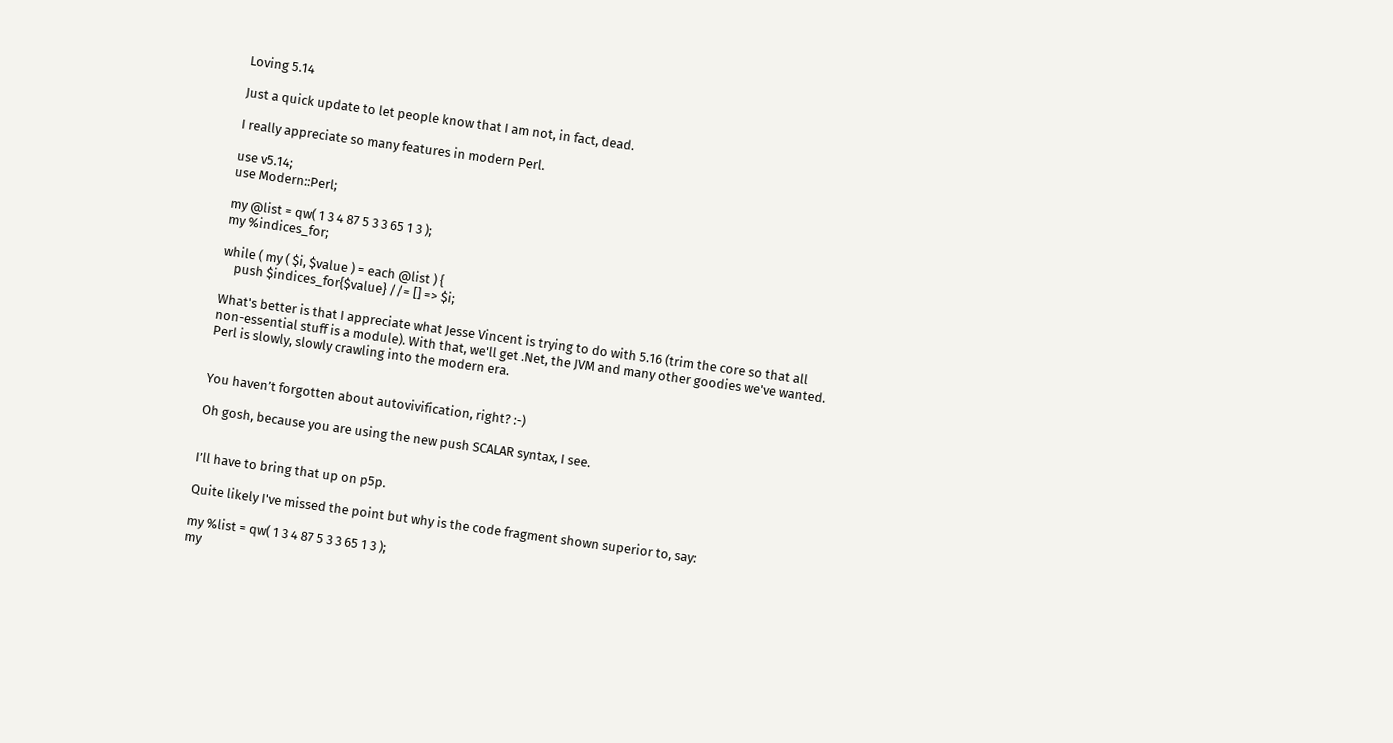Loving 5.14

Just a quick update to let people know that I am not, in fact, dead.

I really appreciate so many features in modern Perl.

use v5.14;
use Modern::Perl;

my @list = qw( 1 3 4 87 5 3 3 65 1 3 );
my %indices_for;

while ( my ( $i, $value ) = each @list ) {
    push $indices_for{$value} //= [] => $i;

What's better is that I appreciate what Jesse Vincent is trying to do with 5.16 (trim the core so that all non-essential stuff is a module). With that, we'll get .Net, the JVM and many other goodies we've wanted. Perl is slowly, slowly crawling into the modern era.


You haven’t forgotten about autovivification, right? :-)

Oh gosh, because you are using the new push SCALAR syntax, I see.


I’ll have to bring that up on p5p.

Quite likely I've missed the point but why is the code fragment shown superior to, say:

my %list = qw( 1 3 4 87 5 3 3 65 1 3 );
my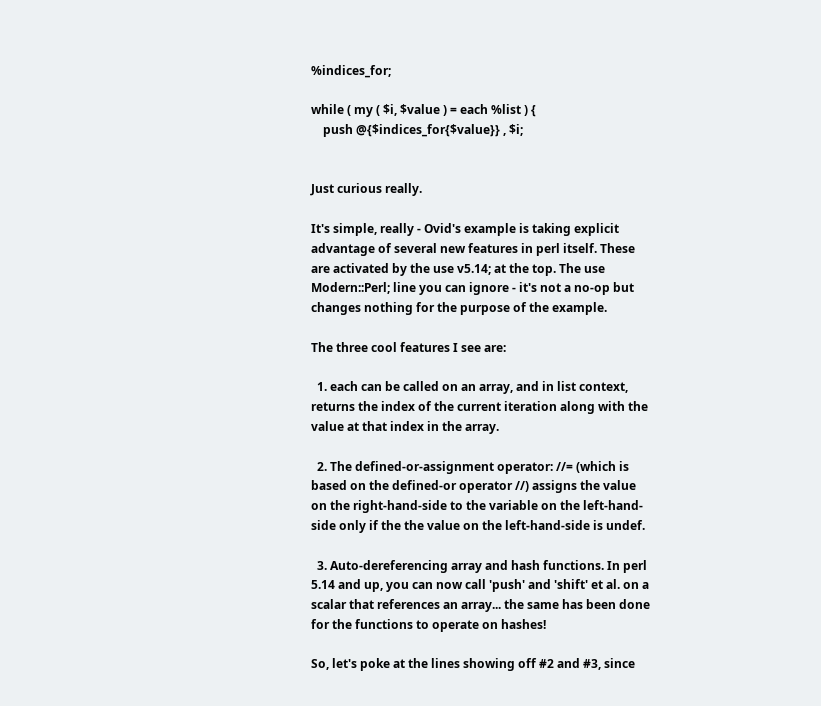%indices_for;

while ( my ( $i, $value ) = each %list ) {
    push @{$indices_for{$value}} , $i;


Just curious really.

It's simple, really - Ovid's example is taking explicit advantage of several new features in perl itself. These are activated by the use v5.14; at the top. The use Modern::Perl; line you can ignore - it's not a no-op but changes nothing for the purpose of the example.

The three cool features I see are:

  1. each can be called on an array, and in list context, returns the index of the current iteration along with the value at that index in the array.

  2. The defined-or-assignment operator: //= (which is based on the defined-or operator //) assigns the value on the right-hand-side to the variable on the left-hand-side only if the the value on the left-hand-side is undef.

  3. Auto-dereferencing array and hash functions. In perl 5.14 and up, you can now call 'push' and 'shift' et al. on a scalar that references an array... the same has been done for the functions to operate on hashes!

So, let's poke at the lines showing off #2 and #3, since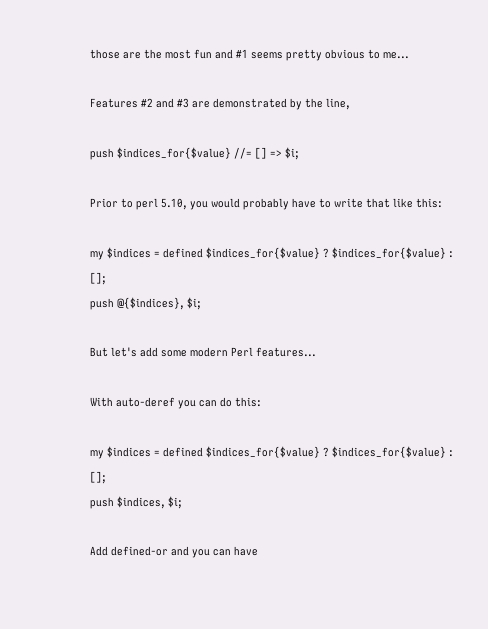those are the most fun and #1 seems pretty obvious to me...

Features #2 and #3 are demonstrated by the line,

push $indices_for{$value} //= [] => $i;

Prior to perl 5.10, you would probably have to write that like this:

my $indices = defined $indices_for{$value} ? $indices_for{$value} : [];
push @{$indices}, $i;

But let's add some modern Perl features...

With auto-deref you can do this:

my $indices = defined $indices_for{$value} ? $indices_for{$value} : [];
push $indices, $i;

Add defined-or and you can have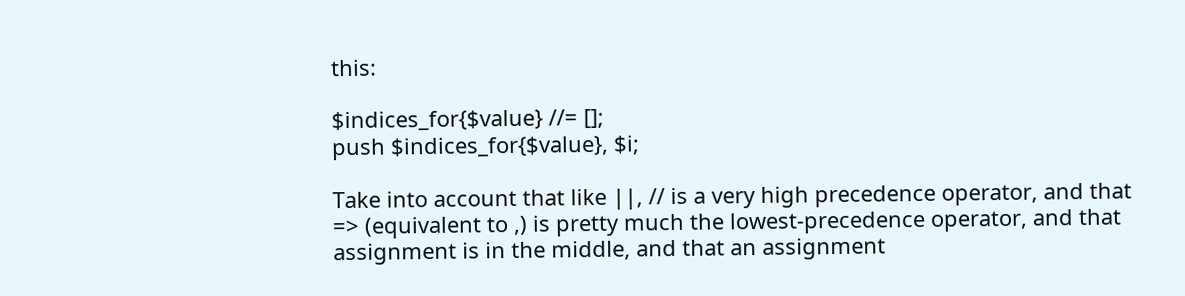this:

$indices_for{$value} //= [];
push $indices_for{$value}, $i;

Take into account that like ||, // is a very high precedence operator, and that => (equivalent to ,) is pretty much the lowest-precedence operator, and that assignment is in the middle, and that an assignment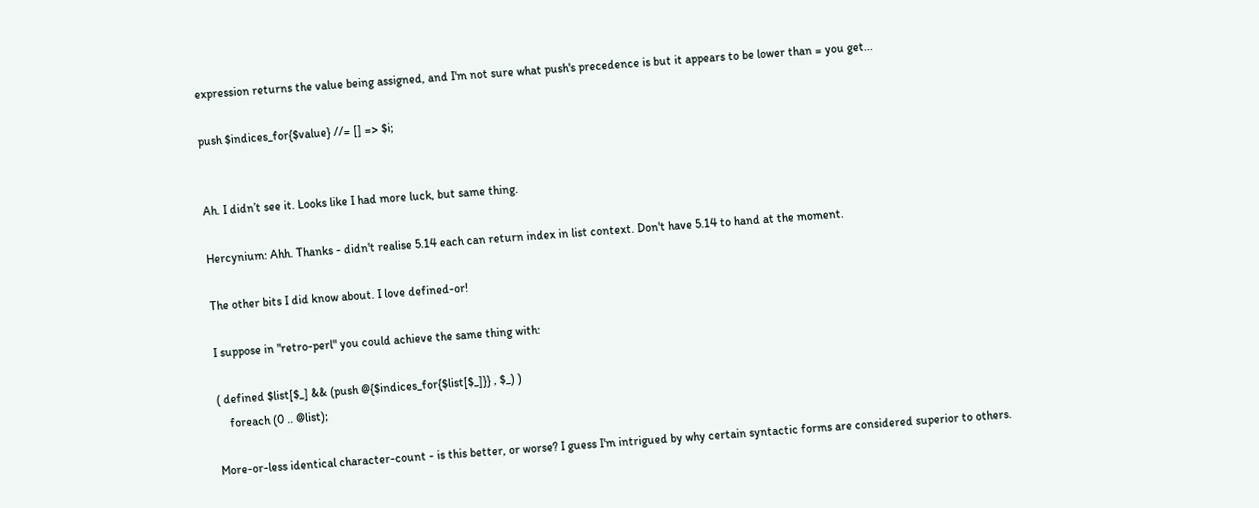expression returns the value being assigned, and I'm not sure what push's precedence is but it appears to be lower than = you get...

push $indices_for{$value} //= [] => $i;


Ah. I didn’t see it. Looks like I had more luck, but same thing.

Hercynium: Ahh. Thanks - didn't realise 5.14 each can return index in list context. Don't have 5.14 to hand at the moment.

The other bits I did know about. I love defined-or!

I suppose in "retro-perl" you could achieve the same thing with:

( defined $list[$_] && (push @{$indices_for{$list[$_]}} , $_) )
    foreach (0 .. @list);

More-or-less identical character-count - is this better, or worse? I guess I'm intrigued by why certain syntactic forms are considered superior to others.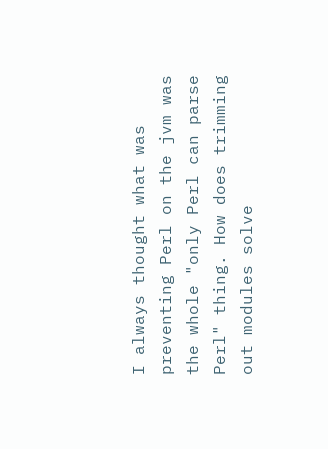I always thought what was preventing Perl on the jvm was the whole "only Perl can parse Perl" thing. How does trimming out modules solve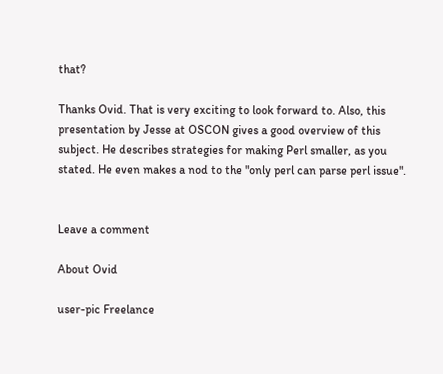that?

Thanks Ovid. That is very exciting to look forward to. Also, this presentation by Jesse at OSCON gives a good overview of this subject. He describes strategies for making Perl smaller, as you stated. He even makes a nod to the "only perl can parse perl issue".


Leave a comment

About Ovid

user-pic Freelance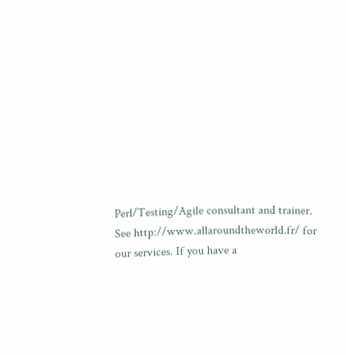Perl/Testing/Agile consultant and trainer. See http://www.allaroundtheworld.fr/ for our services. If you have a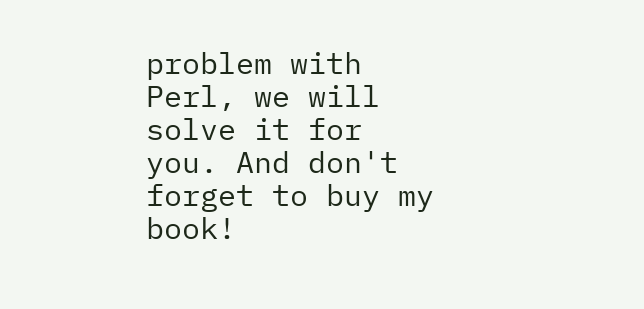problem with Perl, we will solve it for you. And don't forget to buy my book!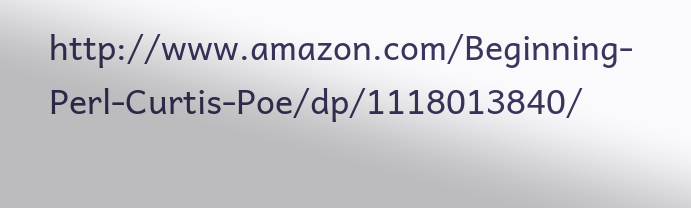http://www.amazon.com/Beginning-Perl-Curtis-Poe/dp/1118013840/